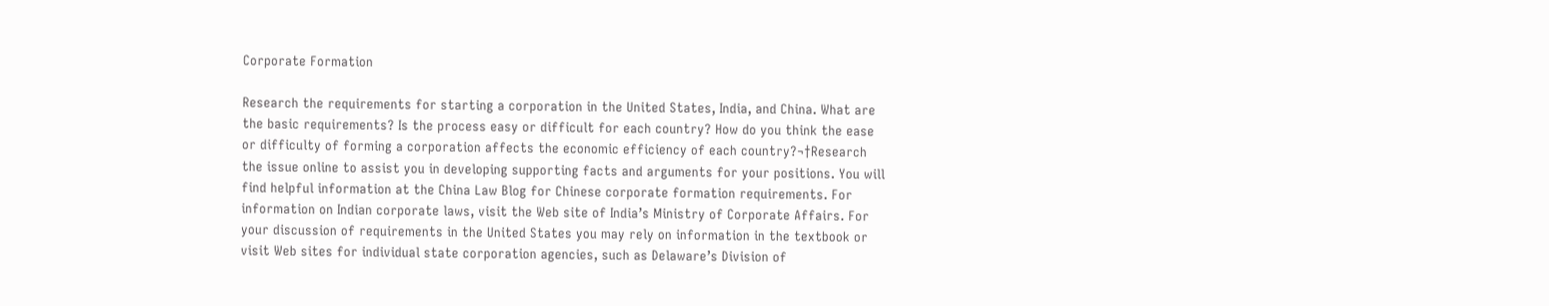Corporate Formation

Research the requirements for starting a corporation in the United States, India, and China. What are the basic requirements? Is the process easy or difficult for each country? How do you think the ease or difficulty of forming a corporation affects the economic efficiency of each country?¬†Research the issue online to assist you in developing supporting facts and arguments for your positions. You will find helpful information at the China Law Blog for Chinese corporate formation requirements. For information on Indian corporate laws, visit the Web site of India’s Ministry of Corporate Affairs. For your discussion of requirements in the United States you may rely on information in the textbook or visit Web sites for individual state corporation agencies, such as Delaware’s Division of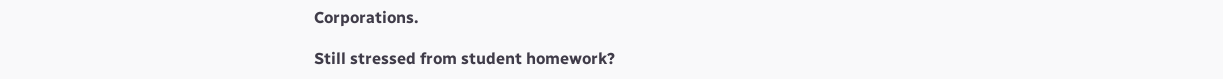Corporations.

Still stressed from student homework?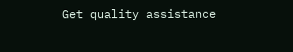Get quality assistance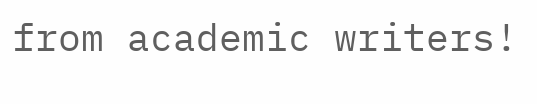from academic writers!